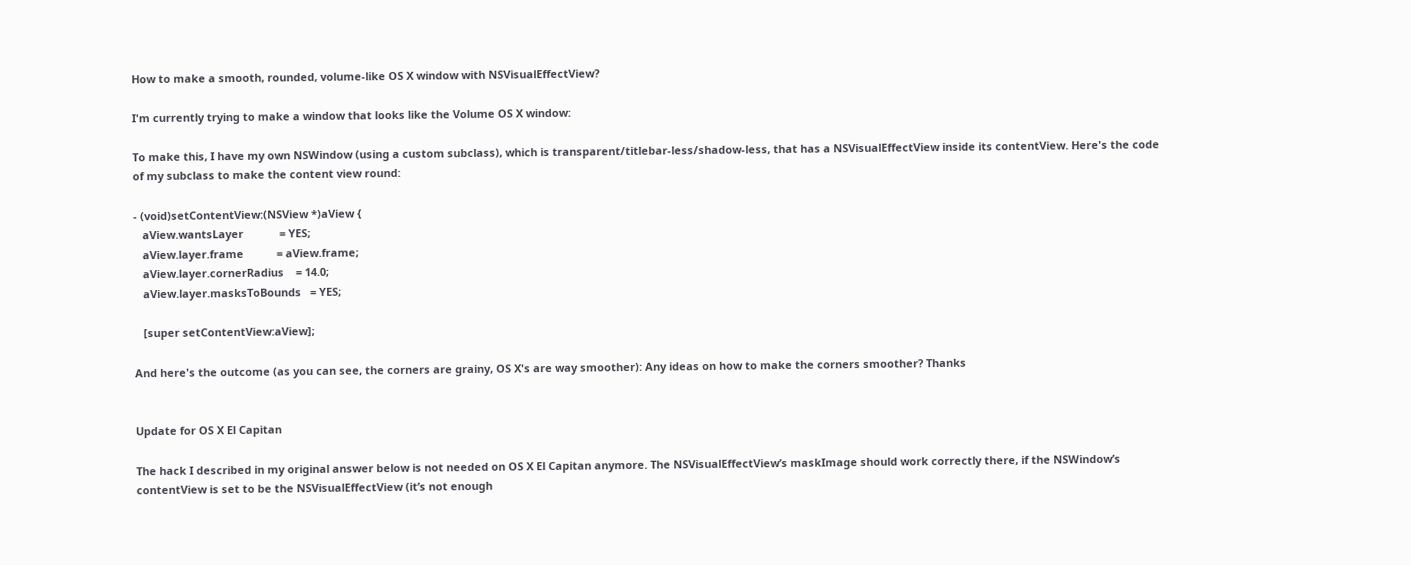How to make a smooth, rounded, volume-like OS X window with NSVisualEffectView?

I'm currently trying to make a window that looks like the Volume OS X window:

To make this, I have my own NSWindow (using a custom subclass), which is transparent/titlebar-less/shadow-less, that has a NSVisualEffectView inside its contentView. Here's the code of my subclass to make the content view round:

- (void)setContentView:(NSView *)aView {
   aView.wantsLayer            = YES;
   aView.layer.frame           = aView.frame;
   aView.layer.cornerRadius    = 14.0;
   aView.layer.masksToBounds   = YES;

   [super setContentView:aView];

And here's the outcome (as you can see, the corners are grainy, OS X's are way smoother): Any ideas on how to make the corners smoother? Thanks


Update for OS X El Capitan

The hack I described in my original answer below is not needed on OS X El Capitan anymore. The NSVisualEffectView’s maskImage should work correctly there, if the NSWindow’s contentView is set to be the NSVisualEffectView (it’s not enough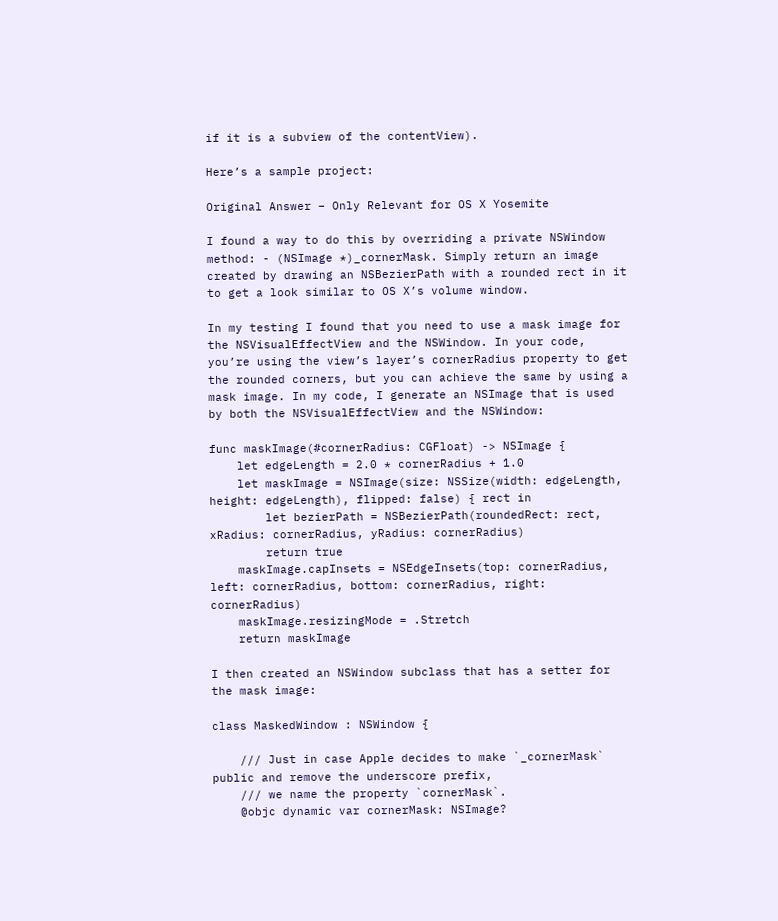if it is a subview of the contentView).

Here’s a sample project:

Original Answer – Only Relevant for OS X Yosemite

I found a way to do this by overriding a private NSWindow method: - (NSImage *)_cornerMask. Simply return an image created by drawing an NSBezierPath with a rounded rect in it to get a look similar to OS X’s volume window.

In my testing I found that you need to use a mask image for the NSVisualEffectView and the NSWindow. In your code, you’re using the view’s layer’s cornerRadius property to get the rounded corners, but you can achieve the same by using a mask image. In my code, I generate an NSImage that is used by both the NSVisualEffectView and the NSWindow:

func maskImage(#cornerRadius: CGFloat) -> NSImage {
    let edgeLength = 2.0 * cornerRadius + 1.0
    let maskImage = NSImage(size: NSSize(width: edgeLength, height: edgeLength), flipped: false) { rect in
        let bezierPath = NSBezierPath(roundedRect: rect, xRadius: cornerRadius, yRadius: cornerRadius)
        return true
    maskImage.capInsets = NSEdgeInsets(top: cornerRadius, left: cornerRadius, bottom: cornerRadius, right: cornerRadius)
    maskImage.resizingMode = .Stretch
    return maskImage

I then created an NSWindow subclass that has a setter for the mask image:

class MaskedWindow : NSWindow {

    /// Just in case Apple decides to make `_cornerMask` public and remove the underscore prefix,
    /// we name the property `cornerMask`.
    @objc dynamic var cornerMask: NSImage?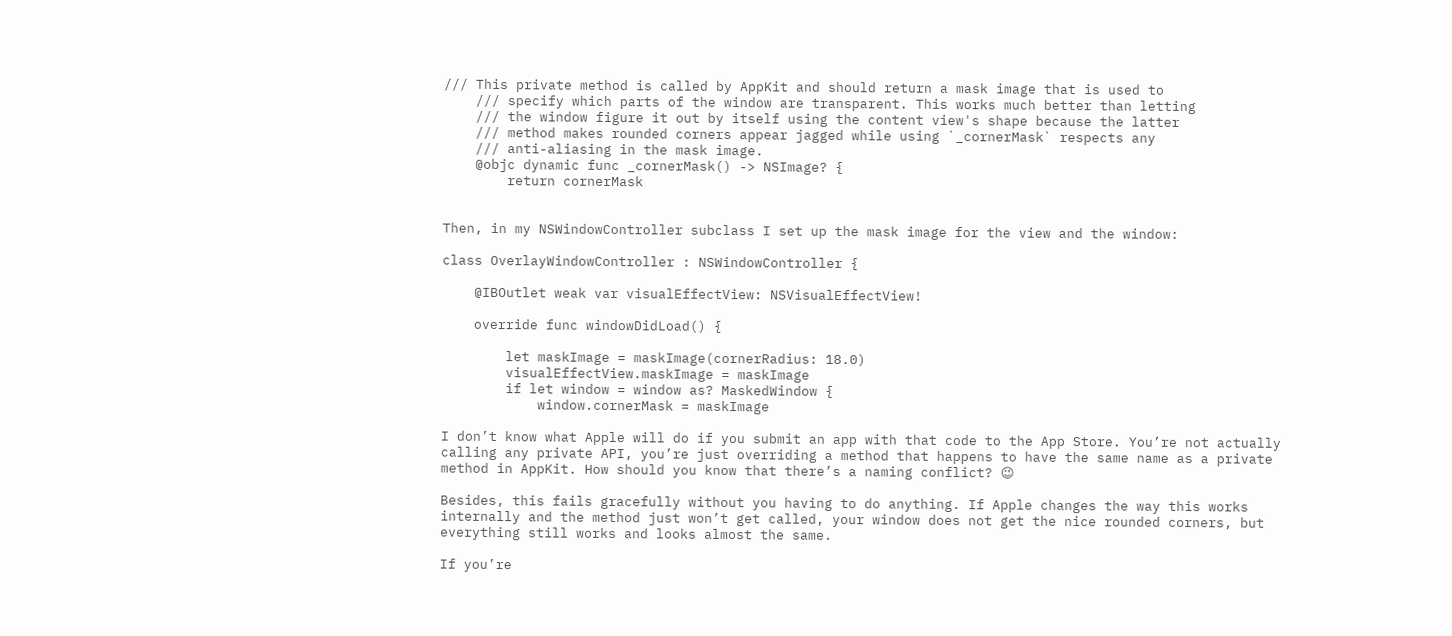/// This private method is called by AppKit and should return a mask image that is used to
    /// specify which parts of the window are transparent. This works much better than letting
    /// the window figure it out by itself using the content view's shape because the latter
    /// method makes rounded corners appear jagged while using `_cornerMask` respects any
    /// anti-aliasing in the mask image.
    @objc dynamic func _cornerMask() -> NSImage? {
        return cornerMask


Then, in my NSWindowController subclass I set up the mask image for the view and the window:

class OverlayWindowController : NSWindowController {

    @IBOutlet weak var visualEffectView: NSVisualEffectView!

    override func windowDidLoad() {

        let maskImage = maskImage(cornerRadius: 18.0)
        visualEffectView.maskImage = maskImage
        if let window = window as? MaskedWindow {
            window.cornerMask = maskImage

I don’t know what Apple will do if you submit an app with that code to the App Store. You’re not actually calling any private API, you’re just overriding a method that happens to have the same name as a private method in AppKit. How should you know that there’s a naming conflict? 😉

Besides, this fails gracefully without you having to do anything. If Apple changes the way this works internally and the method just won’t get called, your window does not get the nice rounded corners, but everything still works and looks almost the same.

If you’re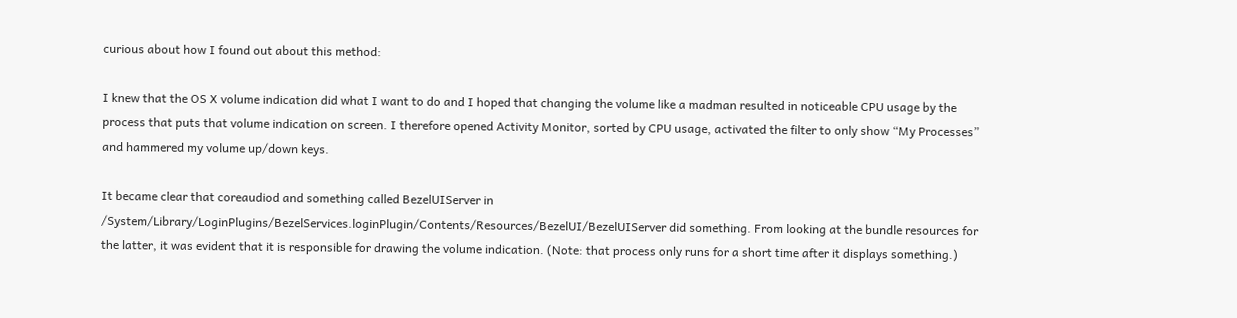curious about how I found out about this method:

I knew that the OS X volume indication did what I want to do and I hoped that changing the volume like a madman resulted in noticeable CPU usage by the process that puts that volume indication on screen. I therefore opened Activity Monitor, sorted by CPU usage, activated the filter to only show “My Processes” and hammered my volume up/down keys.

It became clear that coreaudiod and something called BezelUIServer in /System/Library/LoginPlugins/BezelServices.loginPlugin/Contents/Resources/BezelUI/BezelUIServer did something. From looking at the bundle resources for the latter, it was evident that it is responsible for drawing the volume indication. (Note: that process only runs for a short time after it displays something.)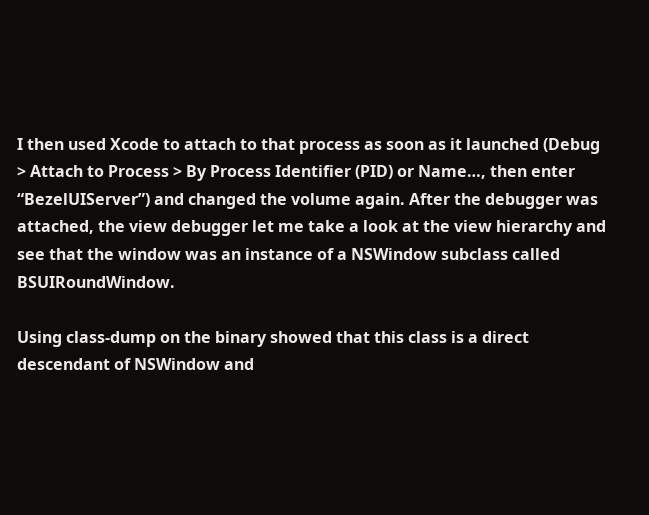I then used Xcode to attach to that process as soon as it launched (Debug > Attach to Process > By Process Identifier (PID) or Name…, then enter “BezelUIServer”) and changed the volume again. After the debugger was attached, the view debugger let me take a look at the view hierarchy and see that the window was an instance of a NSWindow subclass called BSUIRoundWindow.

Using class-dump on the binary showed that this class is a direct descendant of NSWindow and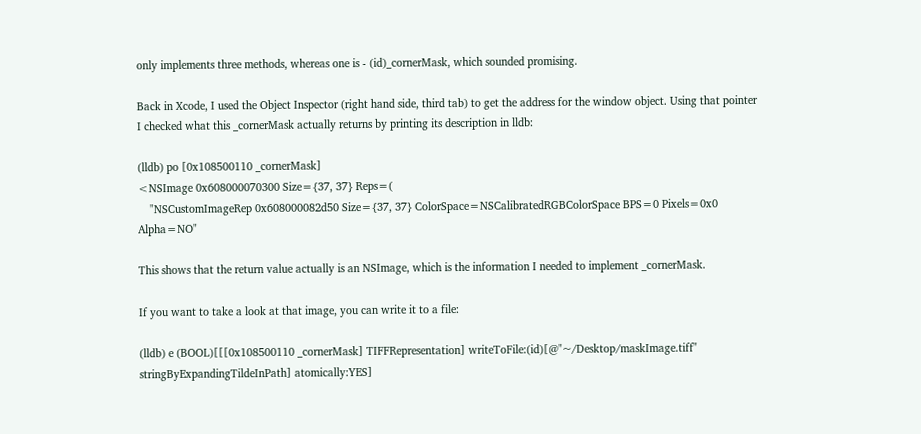only implements three methods, whereas one is - (id)_cornerMask, which sounded promising.

Back in Xcode, I used the Object Inspector (right hand side, third tab) to get the address for the window object. Using that pointer I checked what this _cornerMask actually returns by printing its description in lldb:

(lldb) po [0x108500110 _cornerMask]
<NSImage 0x608000070300 Size={37, 37} Reps=(
    "NSCustomImageRep 0x608000082d50 Size={37, 37} ColorSpace=NSCalibratedRGBColorSpace BPS=0 Pixels=0x0 Alpha=NO"

This shows that the return value actually is an NSImage, which is the information I needed to implement _cornerMask.

If you want to take a look at that image, you can write it to a file:

(lldb) e (BOOL)[[[0x108500110 _cornerMask] TIFFRepresentation] writeToFile:(id)[@"~/Desktop/maskImage.tiff" stringByExpandingTildeInPath] atomically:YES]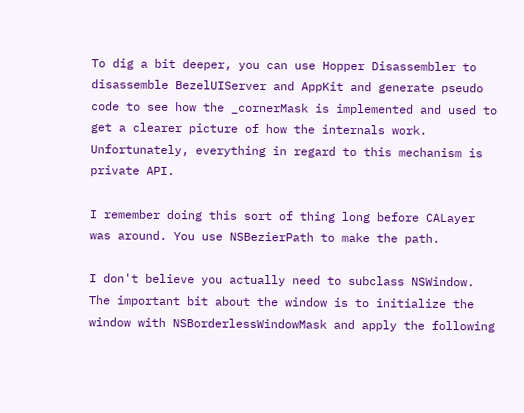To dig a bit deeper, you can use Hopper Disassembler to disassemble BezelUIServer and AppKit and generate pseudo code to see how the _cornerMask is implemented and used to get a clearer picture of how the internals work. Unfortunately, everything in regard to this mechanism is private API.

I remember doing this sort of thing long before CALayer was around. You use NSBezierPath to make the path.

I don't believe you actually need to subclass NSWindow. The important bit about the window is to initialize the window with NSBorderlessWindowMask and apply the following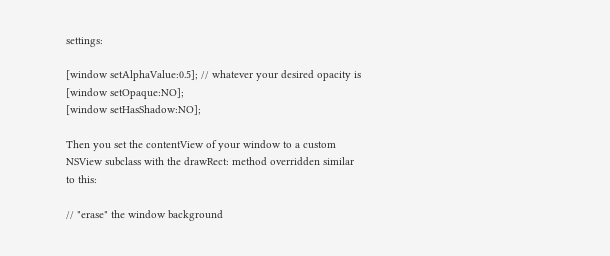settings:

[window setAlphaValue:0.5]; // whatever your desired opacity is
[window setOpaque:NO];
[window setHasShadow:NO];

Then you set the contentView of your window to a custom NSView subclass with the drawRect: method overridden similar to this:

// "erase" the window background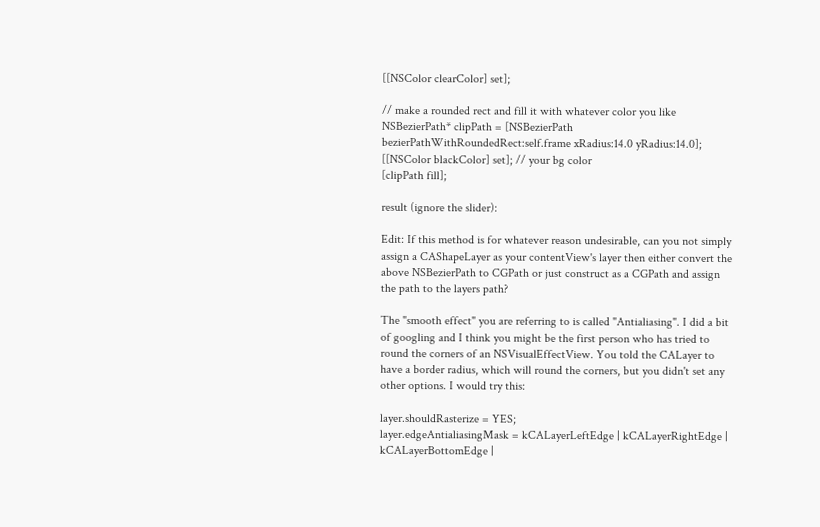[[NSColor clearColor] set];

// make a rounded rect and fill it with whatever color you like
NSBezierPath* clipPath = [NSBezierPath bezierPathWithRoundedRect:self.frame xRadius:14.0 yRadius:14.0];
[[NSColor blackColor] set]; // your bg color
[clipPath fill];

result (ignore the slider):

Edit: If this method is for whatever reason undesirable, can you not simply assign a CAShapeLayer as your contentView's layer then either convert the above NSBezierPath to CGPath or just construct as a CGPath and assign the path to the layers path?

The "smooth effect" you are referring to is called "Antialiasing". I did a bit of googling and I think you might be the first person who has tried to round the corners of an NSVisualEffectView. You told the CALayer to have a border radius, which will round the corners, but you didn't set any other options. I would try this:

layer.shouldRasterize = YES;
layer.edgeAntialiasingMask = kCALayerLeftEdge | kCALayerRightEdge | kCALayerBottomEdge |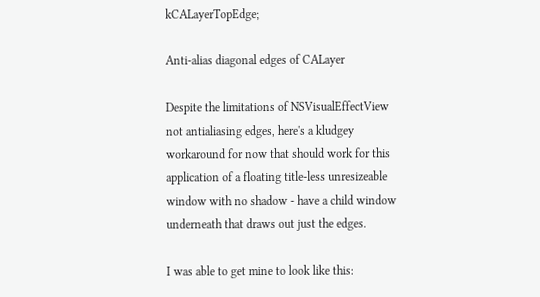kCALayerTopEdge;

Anti-alias diagonal edges of CALayer

Despite the limitations of NSVisualEffectView not antialiasing edges, here's a kludgey workaround for now that should work for this application of a floating title-less unresizeable window with no shadow - have a child window underneath that draws out just the edges.

I was able to get mine to look like this: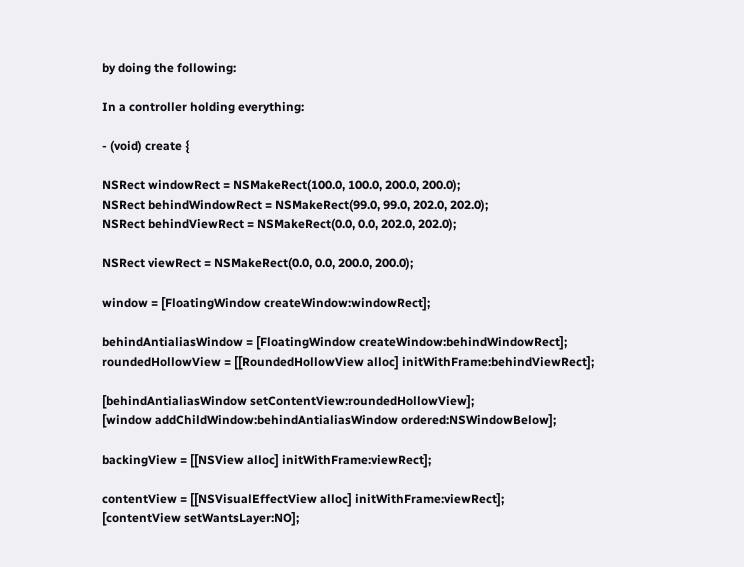by doing the following:

In a controller holding everything:

- (void) create {

NSRect windowRect = NSMakeRect(100.0, 100.0, 200.0, 200.0);
NSRect behindWindowRect = NSMakeRect(99.0, 99.0, 202.0, 202.0);
NSRect behindViewRect = NSMakeRect(0.0, 0.0, 202.0, 202.0);

NSRect viewRect = NSMakeRect(0.0, 0.0, 200.0, 200.0);

window = [FloatingWindow createWindow:windowRect];

behindAntialiasWindow = [FloatingWindow createWindow:behindWindowRect];
roundedHollowView = [[RoundedHollowView alloc] initWithFrame:behindViewRect];

[behindAntialiasWindow setContentView:roundedHollowView];
[window addChildWindow:behindAntialiasWindow ordered:NSWindowBelow];

backingView = [[NSView alloc] initWithFrame:viewRect];

contentView = [[NSVisualEffectView alloc] initWithFrame:viewRect];
[contentView setWantsLayer:NO];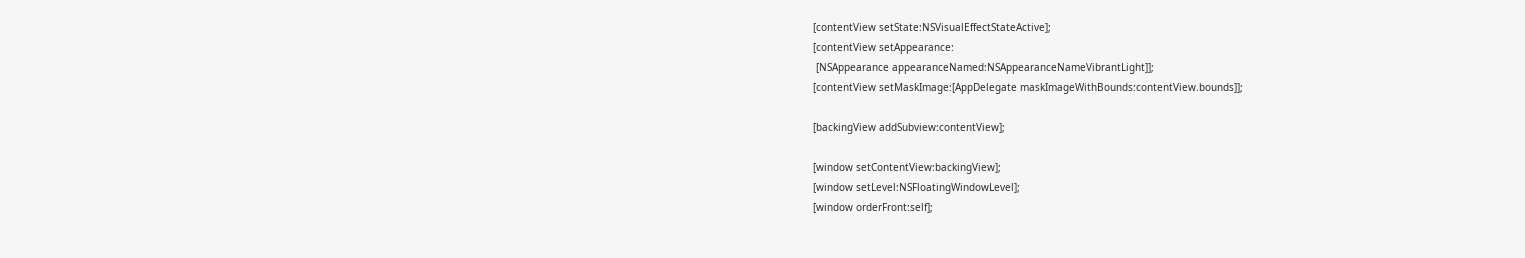[contentView setState:NSVisualEffectStateActive];
[contentView setAppearance:
 [NSAppearance appearanceNamed:NSAppearanceNameVibrantLight]];
[contentView setMaskImage:[AppDelegate maskImageWithBounds:contentView.bounds]];

[backingView addSubview:contentView];

[window setContentView:backingView];
[window setLevel:NSFloatingWindowLevel];
[window orderFront:self];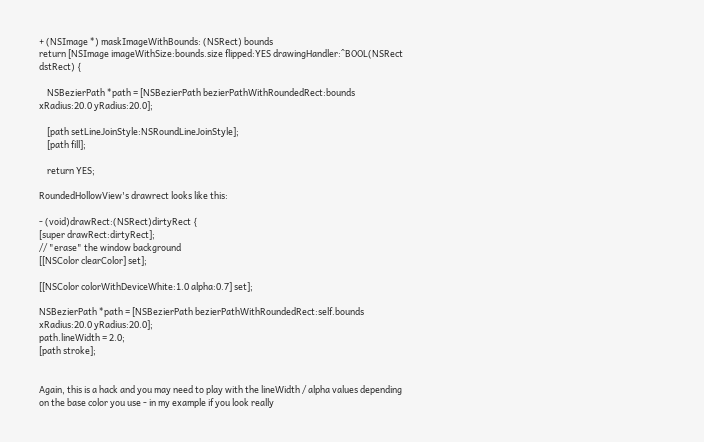+ (NSImage *) maskImageWithBounds: (NSRect) bounds
return [NSImage imageWithSize:bounds.size flipped:YES drawingHandler:^BOOL(NSRect dstRect) {

    NSBezierPath *path = [NSBezierPath bezierPathWithRoundedRect:bounds xRadius:20.0 yRadius:20.0];

    [path setLineJoinStyle:NSRoundLineJoinStyle];
    [path fill];

    return YES;

RoundedHollowView's drawrect looks like this:

- (void)drawRect:(NSRect)dirtyRect {
[super drawRect:dirtyRect];
// "erase" the window background
[[NSColor clearColor] set];

[[NSColor colorWithDeviceWhite:1.0 alpha:0.7] set];

NSBezierPath *path = [NSBezierPath bezierPathWithRoundedRect:self.bounds xRadius:20.0 yRadius:20.0];
path.lineWidth = 2.0;
[path stroke];


Again, this is a hack and you may need to play with the lineWidth / alpha values depending on the base color you use - in my example if you look really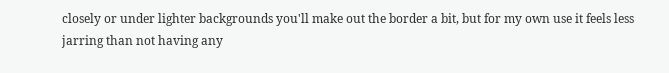closely or under lighter backgrounds you'll make out the border a bit, but for my own use it feels less jarring than not having any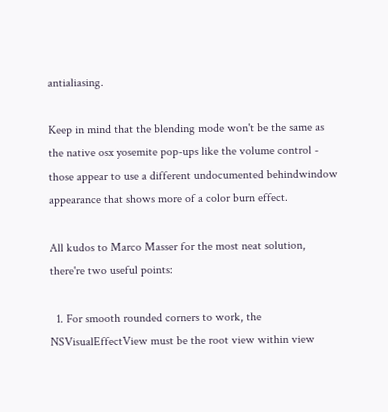antialiasing.

Keep in mind that the blending mode won't be the same as the native osx yosemite pop-ups like the volume control - those appear to use a different undocumented behindwindow appearance that shows more of a color burn effect.

All kudos to Marco Masser for the most neat solution, there're two useful points:

  1. For smooth rounded corners to work, the NSVisualEffectView must be the root view within view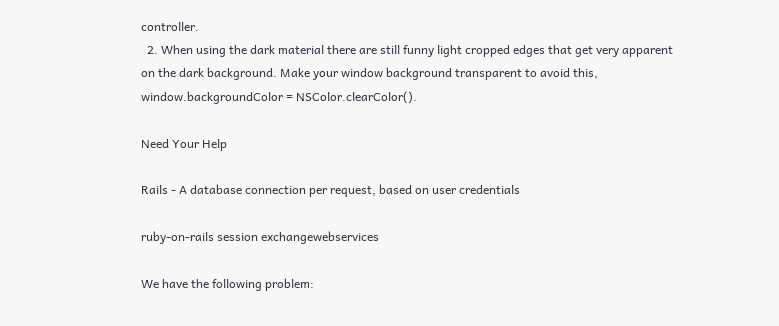controller.
  2. When using the dark material there are still funny light cropped edges that get very apparent on the dark background. Make your window background transparent to avoid this, window.backgroundColor = NSColor.clearColor().

Need Your Help

Rails - A database connection per request, based on user credentials

ruby-on-rails session exchangewebservices

We have the following problem: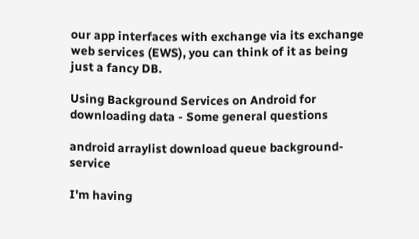our app interfaces with exchange via its exchange web services (EWS), you can think of it as being just a fancy DB.

Using Background Services on Android for downloading data - Some general questions

android arraylist download queue background-service

I'm having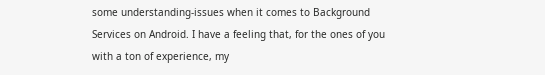some understanding-issues when it comes to Background Services on Android. I have a feeling that, for the ones of you with a ton of experience, my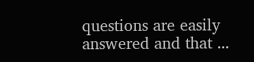questions are easily answered and that ...